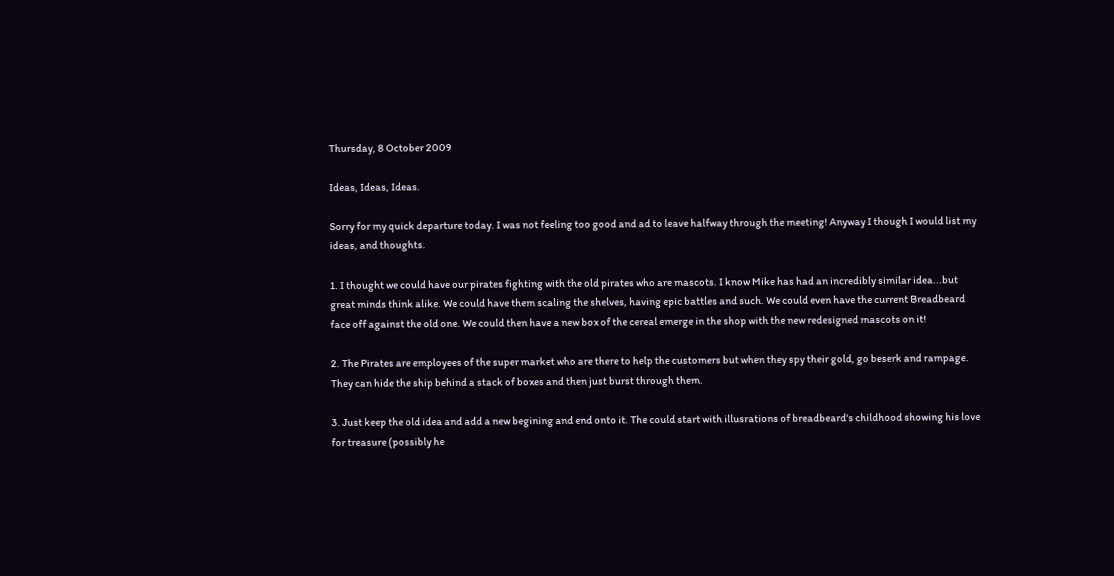Thursday, 8 October 2009

Ideas, Ideas, Ideas.

Sorry for my quick departure today. I was not feeling too good and ad to leave halfway through the meeting! Anyway I though I would list my ideas, and thoughts.

1. I thought we could have our pirates fighting with the old pirates who are mascots. I know Mike has had an incredibly similar idea...but great minds think alike. We could have them scaling the shelves, having epic battles and such. We could even have the current Breadbeard face off against the old one. We could then have a new box of the cereal emerge in the shop with the new redesigned mascots on it!

2. The Pirates are employees of the super market who are there to help the customers but when they spy their gold, go beserk and rampage. They can hide the ship behind a stack of boxes and then just burst through them.

3. Just keep the old idea and add a new begining and end onto it. The could start with illusrations of breadbeard's childhood showing his love for treasure (possibly he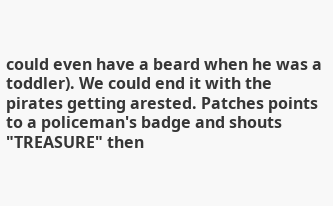could even have a beard when he was a toddler). We could end it with the pirates getting arested. Patches points to a policeman's badge and shouts "TREASURE" then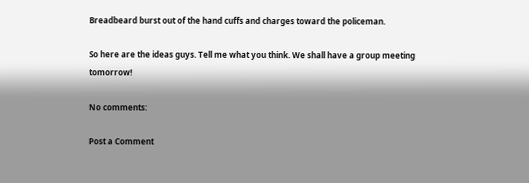Breadbeard burst out of the hand cuffs and charges toward the policeman.

So here are the ideas guys. Tell me what you think. We shall have a group meeting tomorrow!

No comments:

Post a Comment